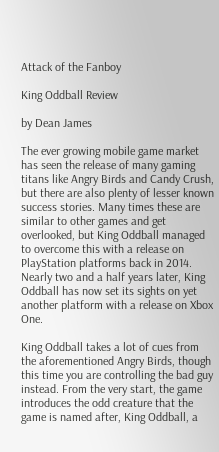Attack of the Fanboy

King Oddball Review

by Dean James

The ever growing mobile game market has seen the release of many gaming titans like Angry Birds and Candy Crush, but there are also plenty of lesser known success stories. Many times these are similar to other games and get overlooked, but King Oddball managed to overcome this with a release on PlayStation platforms back in 2014. Nearly two and a half years later, King Oddball has now set its sights on yet another platform with a release on Xbox One.

King Oddball takes a lot of cues from the aforementioned Angry Birds, though this time you are controlling the bad guy instead. From the very start, the game introduces the odd creature that the game is named after, King Oddball, a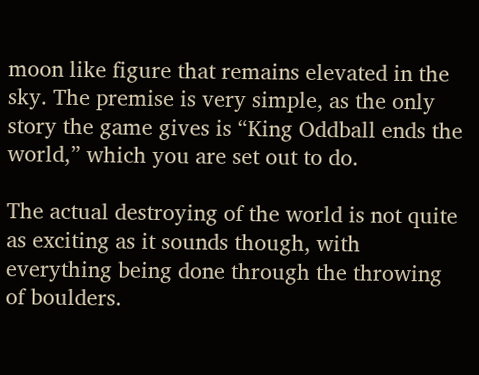moon like figure that remains elevated in the sky. The premise is very simple, as the only story the game gives is “King Oddball ends the world,” which you are set out to do.

The actual destroying of the world is not quite as exciting as it sounds though, with everything being done through the throwing of boulders.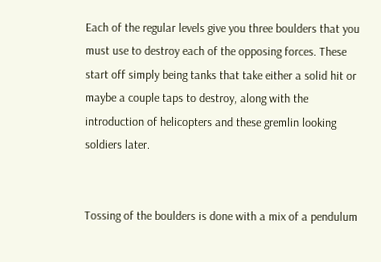Each of the regular levels give you three boulders that you must use to destroy each of the opposing forces. These start off simply being tanks that take either a solid hit or maybe a couple taps to destroy, along with the introduction of helicopters and these gremlin looking soldiers later.


Tossing of the boulders is done with a mix of a pendulum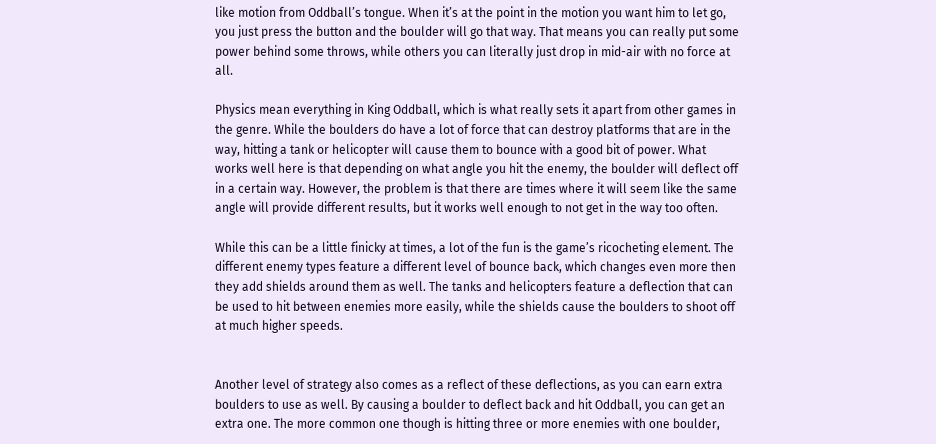like motion from Oddball’s tongue. When it’s at the point in the motion you want him to let go, you just press the button and the boulder will go that way. That means you can really put some power behind some throws, while others you can literally just drop in mid-air with no force at all.

Physics mean everything in King Oddball, which is what really sets it apart from other games in the genre. While the boulders do have a lot of force that can destroy platforms that are in the way, hitting a tank or helicopter will cause them to bounce with a good bit of power. What works well here is that depending on what angle you hit the enemy, the boulder will deflect off in a certain way. However, the problem is that there are times where it will seem like the same angle will provide different results, but it works well enough to not get in the way too often.

While this can be a little finicky at times, a lot of the fun is the game’s ricocheting element. The different enemy types feature a different level of bounce back, which changes even more then they add shields around them as well. The tanks and helicopters feature a deflection that can be used to hit between enemies more easily, while the shields cause the boulders to shoot off at much higher speeds.


Another level of strategy also comes as a reflect of these deflections, as you can earn extra boulders to use as well. By causing a boulder to deflect back and hit Oddball, you can get an extra one. The more common one though is hitting three or more enemies with one boulder,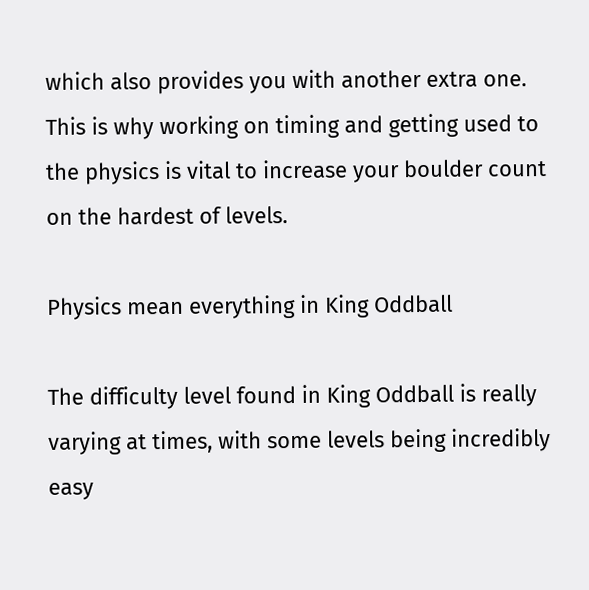which also provides you with another extra one. This is why working on timing and getting used to the physics is vital to increase your boulder count on the hardest of levels.

Physics mean everything in King Oddball

The difficulty level found in King Oddball is really varying at times, with some levels being incredibly easy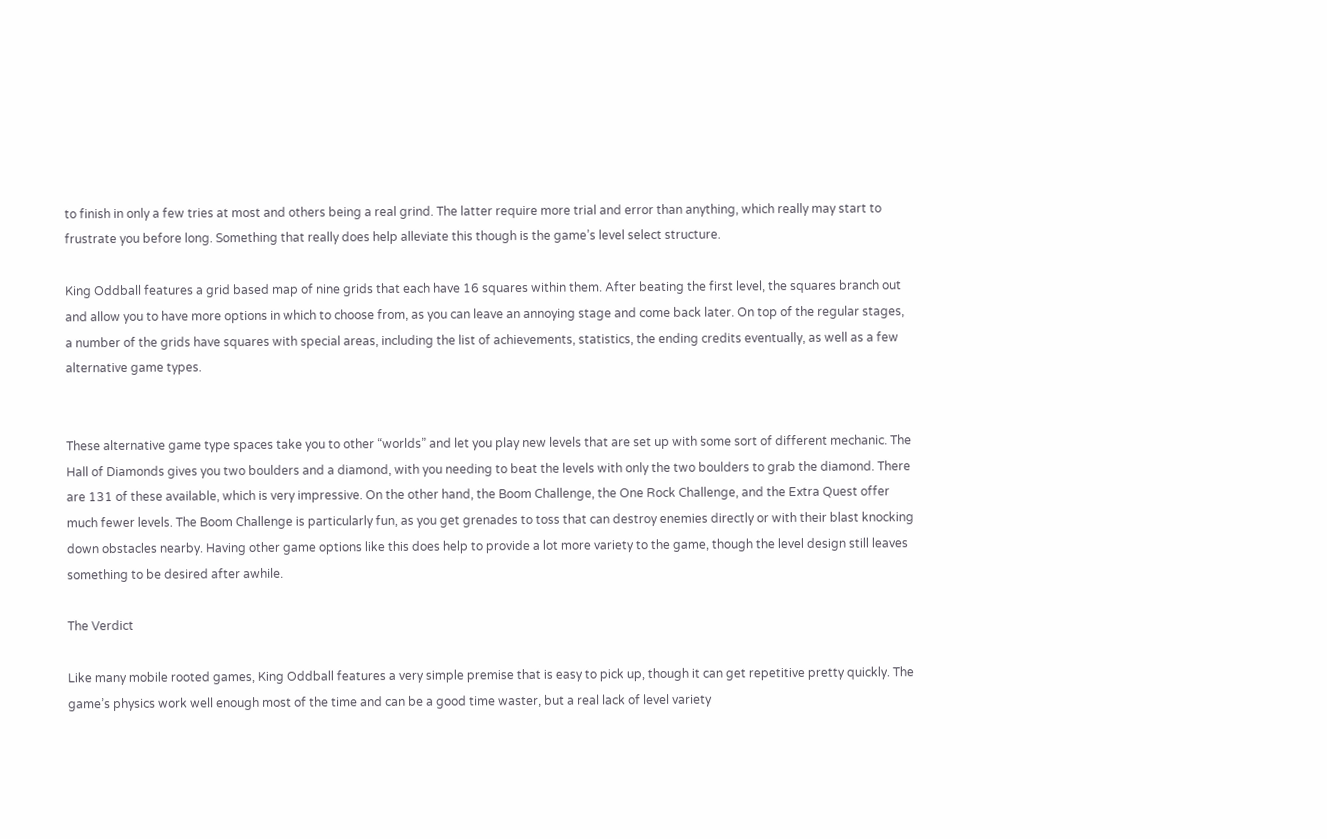to finish in only a few tries at most and others being a real grind. The latter require more trial and error than anything, which really may start to frustrate you before long. Something that really does help alleviate this though is the game’s level select structure.

King Oddball features a grid based map of nine grids that each have 16 squares within them. After beating the first level, the squares branch out and allow you to have more options in which to choose from, as you can leave an annoying stage and come back later. On top of the regular stages, a number of the grids have squares with special areas, including the list of achievements, statistics, the ending credits eventually, as well as a few alternative game types.


These alternative game type spaces take you to other “worlds” and let you play new levels that are set up with some sort of different mechanic. The Hall of Diamonds gives you two boulders and a diamond, with you needing to beat the levels with only the two boulders to grab the diamond. There are 131 of these available, which is very impressive. On the other hand, the Boom Challenge, the One Rock Challenge, and the Extra Quest offer much fewer levels. The Boom Challenge is particularly fun, as you get grenades to toss that can destroy enemies directly or with their blast knocking down obstacles nearby. Having other game options like this does help to provide a lot more variety to the game, though the level design still leaves something to be desired after awhile.

The Verdict

Like many mobile rooted games, King Oddball features a very simple premise that is easy to pick up, though it can get repetitive pretty quickly. The game’s physics work well enough most of the time and can be a good time waster, but a real lack of level variety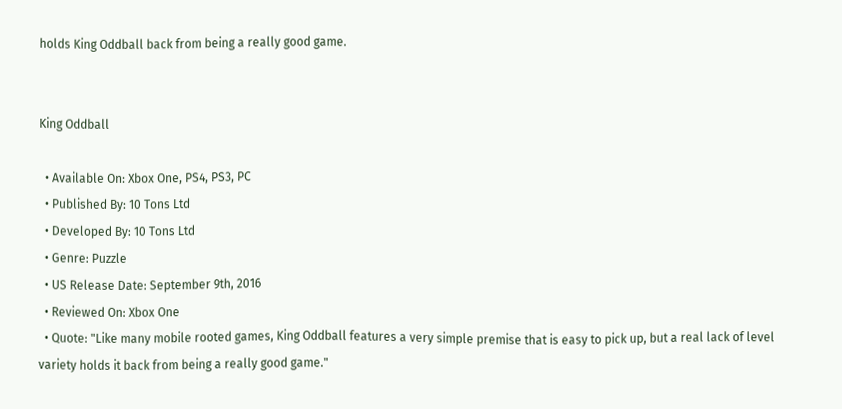holds King Oddball back from being a really good game.


King Oddball

  • Available On: Xbox One, PS4, PS3, PC
  • Published By: 10 Tons Ltd
  • Developed By: 10 Tons Ltd
  • Genre: Puzzle
  • US Release Date: September 9th, 2016
  • Reviewed On: Xbox One
  • Quote: "Like many mobile rooted games, King Oddball features a very simple premise that is easy to pick up, but a real lack of level variety holds it back from being a really good game."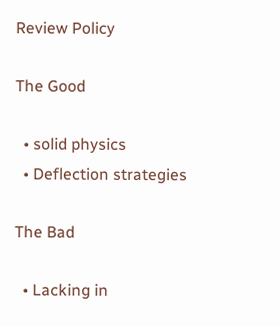Review Policy

The Good

  • solid physics
  • Deflection strategies

The Bad

  • Lacking in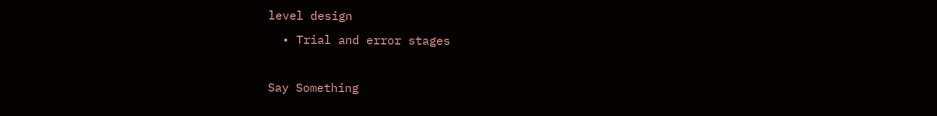level design
  • Trial and error stages

Say Something